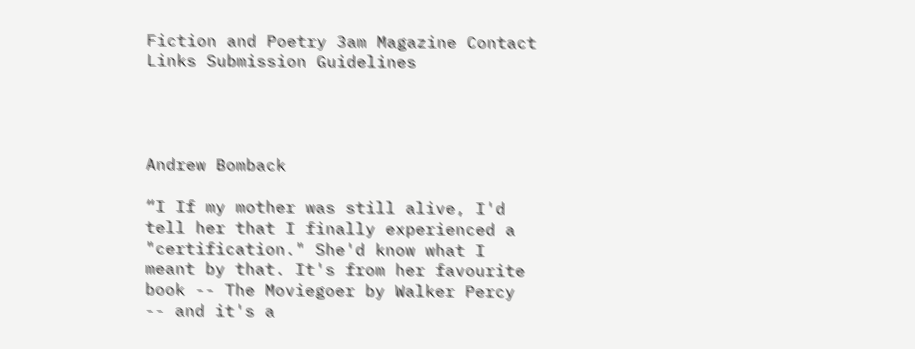Fiction and Poetry 3am Magazine Contact Links Submission Guidelines




Andrew Bomback

“I If my mother was still alive, I'd tell her that I finally experienced a "certification." She'd know what I meant by that. It's from her favourite book -- The Moviegoer by Walker Percy -- and it's a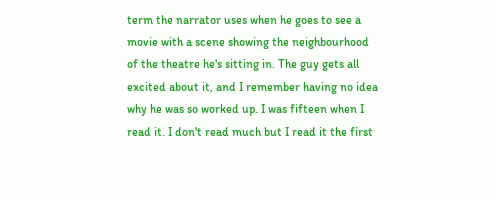term the narrator uses when he goes to see a movie with a scene showing the neighbourhood of the theatre he's sitting in. The guy gets all excited about it, and I remember having no idea why he was so worked up. I was fifteen when I read it. I don't read much but I read it the first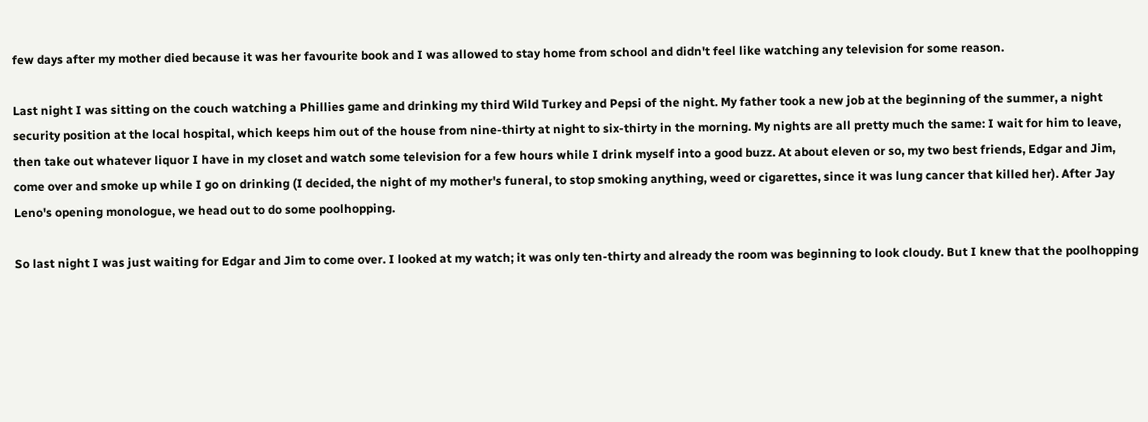few days after my mother died because it was her favourite book and I was allowed to stay home from school and didn't feel like watching any television for some reason.

Last night I was sitting on the couch watching a Phillies game and drinking my third Wild Turkey and Pepsi of the night. My father took a new job at the beginning of the summer, a night security position at the local hospital, which keeps him out of the house from nine-thirty at night to six-thirty in the morning. My nights are all pretty much the same: I wait for him to leave, then take out whatever liquor I have in my closet and watch some television for a few hours while I drink myself into a good buzz. At about eleven or so, my two best friends, Edgar and Jim, come over and smoke up while I go on drinking (I decided, the night of my mother's funeral, to stop smoking anything, weed or cigarettes, since it was lung cancer that killed her). After Jay Leno's opening monologue, we head out to do some poolhopping.

So last night I was just waiting for Edgar and Jim to come over. I looked at my watch; it was only ten-thirty and already the room was beginning to look cloudy. But I knew that the poolhopping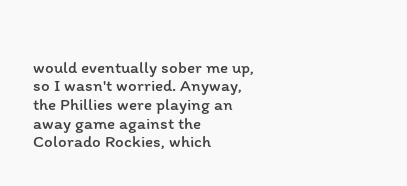would eventually sober me up, so I wasn't worried. Anyway, the Phillies were playing an away game against the Colorado Rockies, which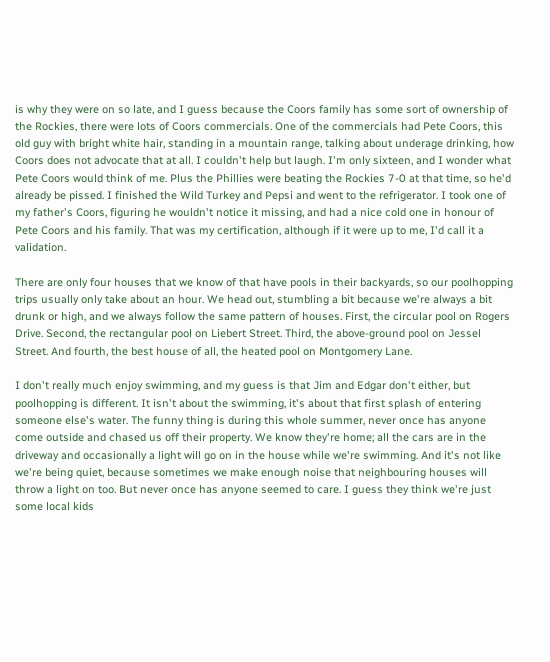is why they were on so late, and I guess because the Coors family has some sort of ownership of the Rockies, there were lots of Coors commercials. One of the commercials had Pete Coors, this old guy with bright white hair, standing in a mountain range, talking about underage drinking, how Coors does not advocate that at all. I couldn't help but laugh. I'm only sixteen, and I wonder what Pete Coors would think of me. Plus the Phillies were beating the Rockies 7-0 at that time, so he'd already be pissed. I finished the Wild Turkey and Pepsi and went to the refrigerator. I took one of my father's Coors, figuring he wouldn't notice it missing, and had a nice cold one in honour of Pete Coors and his family. That was my certification, although if it were up to me, I'd call it a validation.

There are only four houses that we know of that have pools in their backyards, so our poolhopping trips usually only take about an hour. We head out, stumbling a bit because we're always a bit drunk or high, and we always follow the same pattern of houses. First, the circular pool on Rogers Drive. Second, the rectangular pool on Liebert Street. Third, the above-ground pool on Jessel Street. And fourth, the best house of all, the heated pool on Montgomery Lane.

I don't really much enjoy swimming, and my guess is that Jim and Edgar don't either, but poolhopping is different. It isn't about the swimming, it's about that first splash of entering someone else's water. The funny thing is during this whole summer, never once has anyone come outside and chased us off their property. We know they're home; all the cars are in the driveway and occasionally a light will go on in the house while we're swimming. And it's not like we're being quiet, because sometimes we make enough noise that neighbouring houses will throw a light on too. But never once has anyone seemed to care. I guess they think we're just some local kids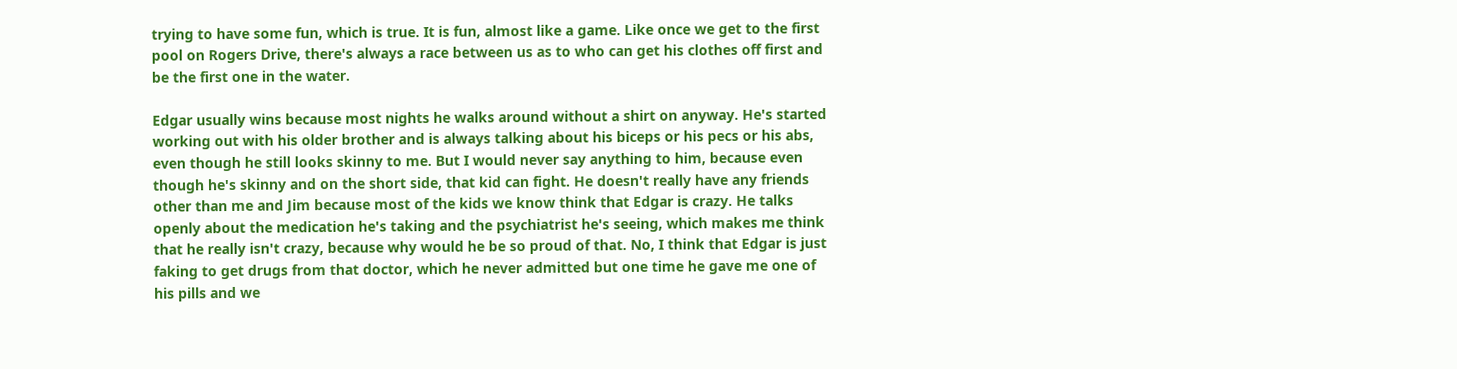trying to have some fun, which is true. It is fun, almost like a game. Like once we get to the first pool on Rogers Drive, there's always a race between us as to who can get his clothes off first and be the first one in the water.

Edgar usually wins because most nights he walks around without a shirt on anyway. He's started working out with his older brother and is always talking about his biceps or his pecs or his abs, even though he still looks skinny to me. But I would never say anything to him, because even though he's skinny and on the short side, that kid can fight. He doesn't really have any friends other than me and Jim because most of the kids we know think that Edgar is crazy. He talks openly about the medication he's taking and the psychiatrist he's seeing, which makes me think that he really isn't crazy, because why would he be so proud of that. No, I think that Edgar is just faking to get drugs from that doctor, which he never admitted but one time he gave me one of his pills and we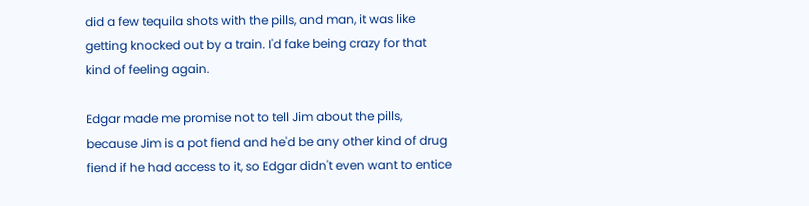did a few tequila shots with the pills, and man, it was like getting knocked out by a train. I'd fake being crazy for that kind of feeling again.

Edgar made me promise not to tell Jim about the pills, because Jim is a pot fiend and he'd be any other kind of drug fiend if he had access to it, so Edgar didn't even want to entice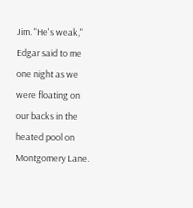Jim. "He's weak," Edgar said to me one night as we were floating on our backs in the heated pool on Montgomery Lane.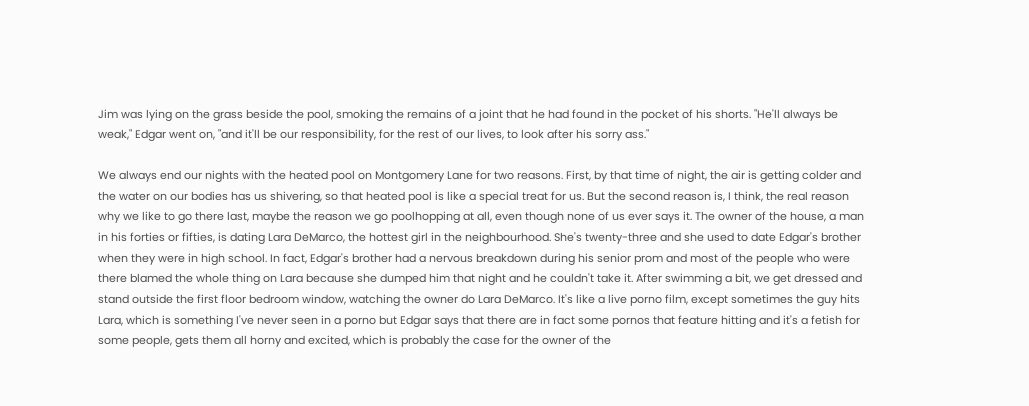Jim was lying on the grass beside the pool, smoking the remains of a joint that he had found in the pocket of his shorts. "He'll always be weak," Edgar went on, "and it'll be our responsibility, for the rest of our lives, to look after his sorry ass."

We always end our nights with the heated pool on Montgomery Lane for two reasons. First, by that time of night, the air is getting colder and the water on our bodies has us shivering, so that heated pool is like a special treat for us. But the second reason is, I think, the real reason why we like to go there last, maybe the reason we go poolhopping at all, even though none of us ever says it. The owner of the house, a man in his forties or fifties, is dating Lara DeMarco, the hottest girl in the neighbourhood. She's twenty-three and she used to date Edgar's brother when they were in high school. In fact, Edgar's brother had a nervous breakdown during his senior prom and most of the people who were there blamed the whole thing on Lara because she dumped him that night and he couldn't take it. After swimming a bit, we get dressed and stand outside the first floor bedroom window, watching the owner do Lara DeMarco. It's like a live porno film, except sometimes the guy hits Lara, which is something I've never seen in a porno but Edgar says that there are in fact some pornos that feature hitting and it's a fetish for some people, gets them all horny and excited, which is probably the case for the owner of the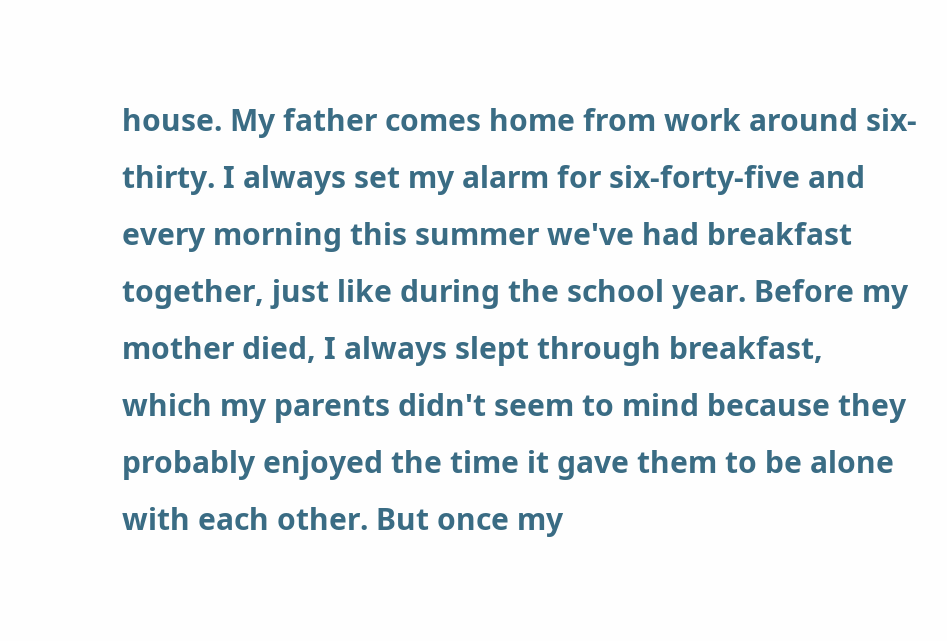house. My father comes home from work around six-thirty. I always set my alarm for six-forty-five and every morning this summer we've had breakfast together, just like during the school year. Before my mother died, I always slept through breakfast, which my parents didn't seem to mind because they probably enjoyed the time it gave them to be alone with each other. But once my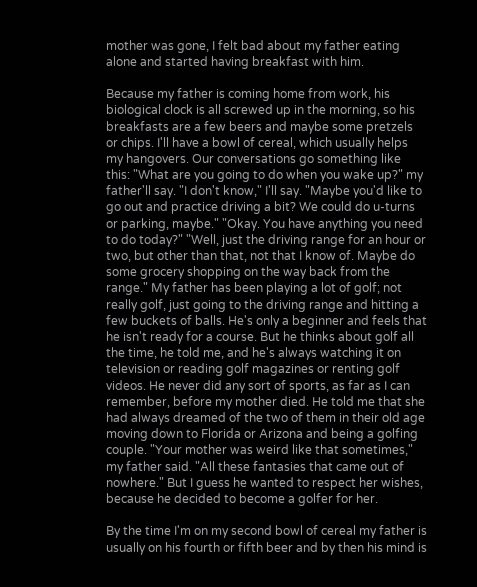mother was gone, I felt bad about my father eating alone and started having breakfast with him.

Because my father is coming home from work, his biological clock is all screwed up in the morning, so his breakfasts are a few beers and maybe some pretzels or chips. I'll have a bowl of cereal, which usually helps my hangovers. Our conversations go something like this: "What are you going to do when you wake up?" my father'll say. "I don't know," I'll say. "Maybe you'd like to go out and practice driving a bit? We could do u-turns or parking, maybe." "Okay. You have anything you need to do today?" "Well, just the driving range for an hour or two, but other than that, not that I know of. Maybe do some grocery shopping on the way back from the range." My father has been playing a lot of golf; not really golf, just going to the driving range and hitting a few buckets of balls. He's only a beginner and feels that he isn't ready for a course. But he thinks about golf all the time, he told me, and he's always watching it on television or reading golf magazines or renting golf videos. He never did any sort of sports, as far as I can remember, before my mother died. He told me that she had always dreamed of the two of them in their old age moving down to Florida or Arizona and being a golfing couple. "Your mother was weird like that sometimes," my father said. "All these fantasies that came out of nowhere." But I guess he wanted to respect her wishes, because he decided to become a golfer for her.

By the time I'm on my second bowl of cereal my father is usually on his fourth or fifth beer and by then his mind is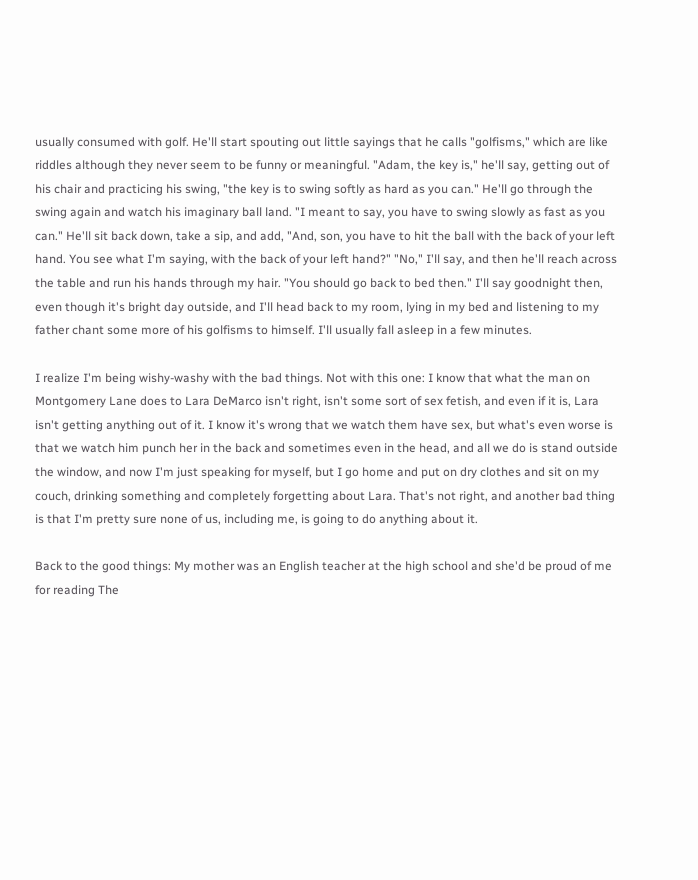usually consumed with golf. He'll start spouting out little sayings that he calls "golfisms," which are like riddles although they never seem to be funny or meaningful. "Adam, the key is," he'll say, getting out of his chair and practicing his swing, "the key is to swing softly as hard as you can." He'll go through the swing again and watch his imaginary ball land. "I meant to say, you have to swing slowly as fast as you can." He'll sit back down, take a sip, and add, "And, son, you have to hit the ball with the back of your left hand. You see what I'm saying, with the back of your left hand?" "No," I'll say, and then he'll reach across the table and run his hands through my hair. "You should go back to bed then." I'll say goodnight then, even though it's bright day outside, and I'll head back to my room, lying in my bed and listening to my father chant some more of his golfisms to himself. I'll usually fall asleep in a few minutes.

I realize I'm being wishy-washy with the bad things. Not with this one: I know that what the man on Montgomery Lane does to Lara DeMarco isn't right, isn't some sort of sex fetish, and even if it is, Lara isn't getting anything out of it. I know it's wrong that we watch them have sex, but what's even worse is that we watch him punch her in the back and sometimes even in the head, and all we do is stand outside the window, and now I'm just speaking for myself, but I go home and put on dry clothes and sit on my couch, drinking something and completely forgetting about Lara. That's not right, and another bad thing is that I'm pretty sure none of us, including me, is going to do anything about it.

Back to the good things: My mother was an English teacher at the high school and she'd be proud of me for reading The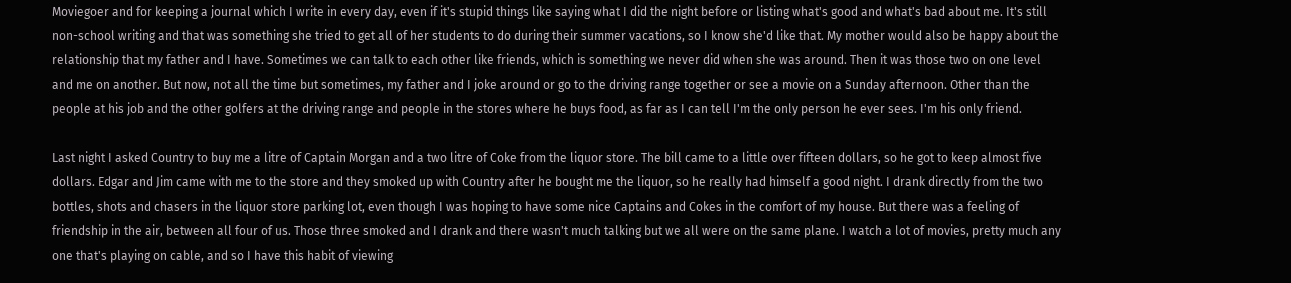Moviegoer and for keeping a journal which I write in every day, even if it's stupid things like saying what I did the night before or listing what's good and what's bad about me. It's still non-school writing and that was something she tried to get all of her students to do during their summer vacations, so I know she'd like that. My mother would also be happy about the relationship that my father and I have. Sometimes we can talk to each other like friends, which is something we never did when she was around. Then it was those two on one level and me on another. But now, not all the time but sometimes, my father and I joke around or go to the driving range together or see a movie on a Sunday afternoon. Other than the people at his job and the other golfers at the driving range and people in the stores where he buys food, as far as I can tell I'm the only person he ever sees. I'm his only friend.

Last night I asked Country to buy me a litre of Captain Morgan and a two litre of Coke from the liquor store. The bill came to a little over fifteen dollars, so he got to keep almost five dollars. Edgar and Jim came with me to the store and they smoked up with Country after he bought me the liquor, so he really had himself a good night. I drank directly from the two bottles, shots and chasers in the liquor store parking lot, even though I was hoping to have some nice Captains and Cokes in the comfort of my house. But there was a feeling of friendship in the air, between all four of us. Those three smoked and I drank and there wasn't much talking but we all were on the same plane. I watch a lot of movies, pretty much any one that's playing on cable, and so I have this habit of viewing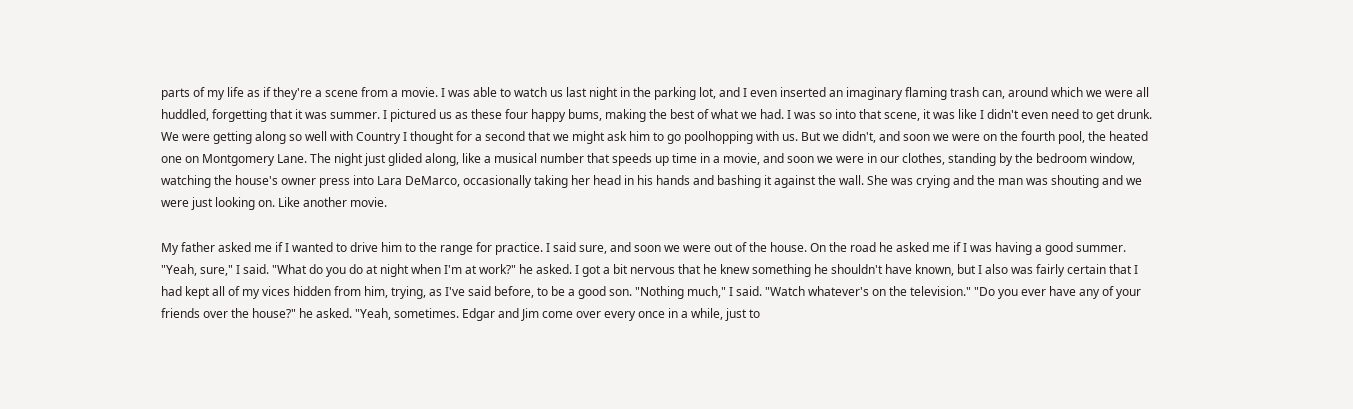parts of my life as if they're a scene from a movie. I was able to watch us last night in the parking lot, and I even inserted an imaginary flaming trash can, around which we were all huddled, forgetting that it was summer. I pictured us as these four happy bums, making the best of what we had. I was so into that scene, it was like I didn't even need to get drunk. We were getting along so well with Country I thought for a second that we might ask him to go poolhopping with us. But we didn't, and soon we were on the fourth pool, the heated one on Montgomery Lane. The night just glided along, like a musical number that speeds up time in a movie, and soon we were in our clothes, standing by the bedroom window, watching the house's owner press into Lara DeMarco, occasionally taking her head in his hands and bashing it against the wall. She was crying and the man was shouting and we were just looking on. Like another movie.

My father asked me if I wanted to drive him to the range for practice. I said sure, and soon we were out of the house. On the road he asked me if I was having a good summer. "Yeah, sure," I said. "What do you do at night when I'm at work?" he asked. I got a bit nervous that he knew something he shouldn't have known, but I also was fairly certain that I had kept all of my vices hidden from him, trying, as I've said before, to be a good son. "Nothing much," I said. "Watch whatever's on the television." "Do you ever have any of your friends over the house?" he asked. "Yeah, sometimes. Edgar and Jim come over every once in a while, just to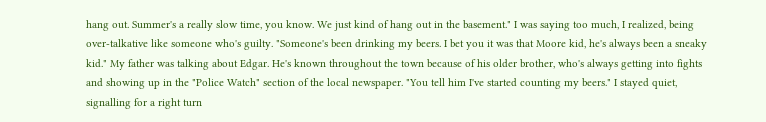hang out. Summer's a really slow time, you know. We just kind of hang out in the basement." I was saying too much, I realized, being over-talkative like someone who's guilty. "Someone's been drinking my beers. I bet you it was that Moore kid, he's always been a sneaky kid." My father was talking about Edgar. He's known throughout the town because of his older brother, who's always getting into fights and showing up in the "Police Watch" section of the local newspaper. "You tell him I've started counting my beers." I stayed quiet, signalling for a right turn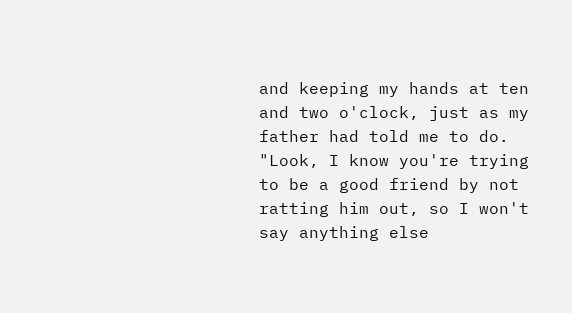and keeping my hands at ten and two o'clock, just as my father had told me to do. "Look, I know you're trying to be a good friend by not ratting him out, so I won't say anything else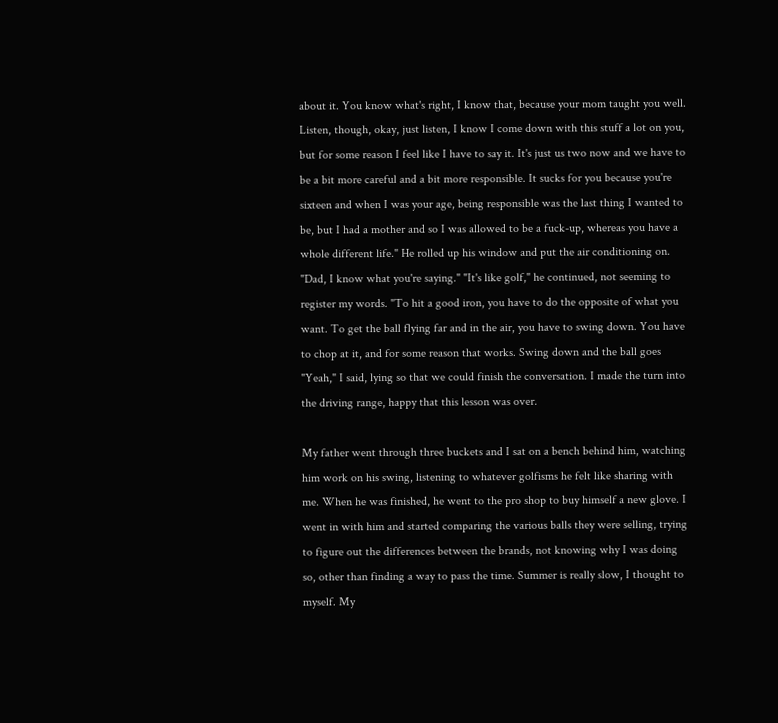about it. You know what's right, I know that, because your mom taught you well. Listen, though, okay, just listen, I know I come down with this stuff a lot on you, but for some reason I feel like I have to say it. It's just us two now and we have to be a bit more careful and a bit more responsible. It sucks for you because you're sixteen and when I was your age, being responsible was the last thing I wanted to be, but I had a mother and so I was allowed to be a fuck-up, whereas you have a whole different life." He rolled up his window and put the air conditioning on. "Dad, I know what you're saying." "It's like golf," he continued, not seeming to register my words. "To hit a good iron, you have to do the opposite of what you want. To get the ball flying far and in the air, you have to swing down. You have to chop at it, and for some reason that works. Swing down and the ball goes "Yeah," I said, lying so that we could finish the conversation. I made the turn into the driving range, happy that this lesson was over.

My father went through three buckets and I sat on a bench behind him, watching him work on his swing, listening to whatever golfisms he felt like sharing with me. When he was finished, he went to the pro shop to buy himself a new glove. I went in with him and started comparing the various balls they were selling, trying to figure out the differences between the brands, not knowing why I was doing so, other than finding a way to pass the time. Summer is really slow, I thought to myself. My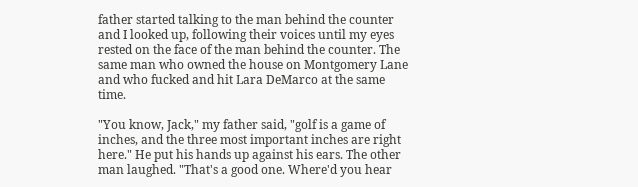father started talking to the man behind the counter and I looked up, following their voices until my eyes rested on the face of the man behind the counter. The same man who owned the house on Montgomery Lane and who fucked and hit Lara DeMarco at the same time.

"You know, Jack," my father said, "golf is a game of inches, and the three most important inches are right here." He put his hands up against his ears. The other man laughed. "That's a good one. Where'd you hear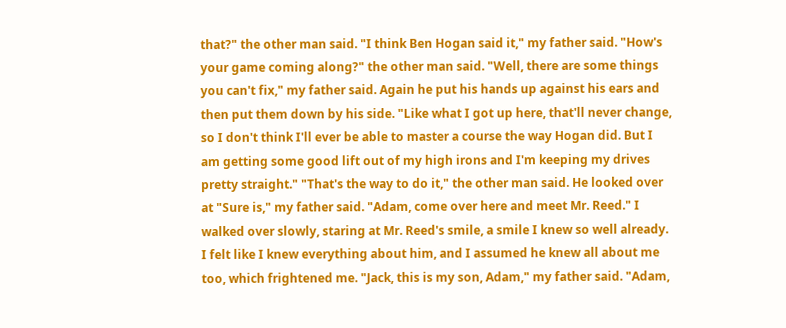that?" the other man said. "I think Ben Hogan said it," my father said. "How's your game coming along?" the other man said. "Well, there are some things you can't fix," my father said. Again he put his hands up against his ears and then put them down by his side. "Like what I got up here, that'll never change, so I don't think I'll ever be able to master a course the way Hogan did. But I am getting some good lift out of my high irons and I'm keeping my drives pretty straight." "That's the way to do it," the other man said. He looked over at "Sure is," my father said. "Adam, come over here and meet Mr. Reed." I walked over slowly, staring at Mr. Reed's smile, a smile I knew so well already. I felt like I knew everything about him, and I assumed he knew all about me too, which frightened me. "Jack, this is my son, Adam," my father said. "Adam,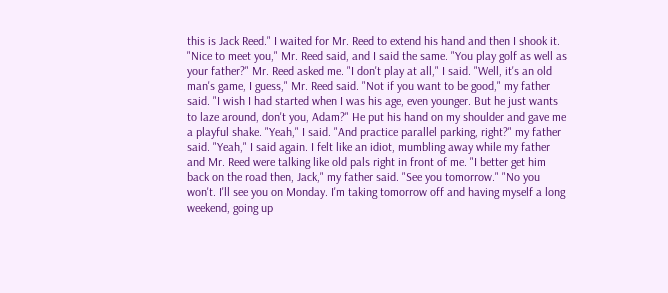this is Jack Reed." I waited for Mr. Reed to extend his hand and then I shook it. "Nice to meet you," Mr. Reed said, and I said the same. "You play golf as well as your father?" Mr. Reed asked me. "I don't play at all," I said. "Well, it's an old man's game, I guess," Mr. Reed said. "Not if you want to be good," my father said. "I wish I had started when I was his age, even younger. But he just wants to laze around, don't you, Adam?" He put his hand on my shoulder and gave me a playful shake. "Yeah," I said. "And practice parallel parking, right?" my father said. "Yeah," I said again. I felt like an idiot, mumbling away while my father and Mr. Reed were talking like old pals right in front of me. "I better get him back on the road then, Jack," my father said. "See you tomorrow." "No you won't. I'll see you on Monday. I'm taking tomorrow off and having myself a long weekend, going up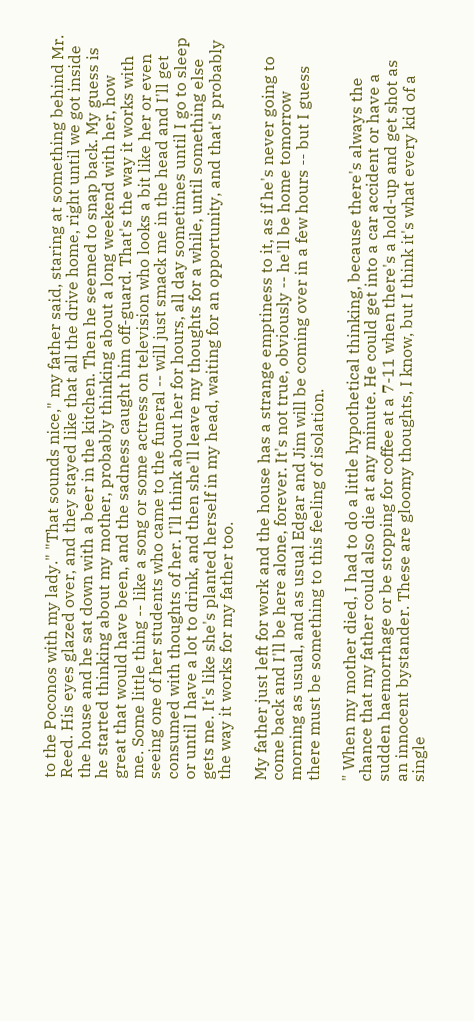to the Poconos with my lady." "That sounds nice," my father said, staring at something behind Mr. Reed. His eyes glazed over, and they stayed like that all the drive home, right until we got inside the house and he sat down with a beer in the kitchen. Then he seemed to snap back. My guess is he started thinking about my mother, probably thinking about a long weekend with her, how great that would have been, and the sadness caught him off-guard. That's the way it works with me. Some little thing -- like a song or some actress on television who looks a bit like her or even seeing one of her students who came to the funeral -- will just smack me in the head and I'll get consumed with thoughts of her. I'll think about her for hours, all day sometimes until I go to sleep or until I have a lot to drink, and then she'll leave my thoughts for a while, until something else gets me. It's like she's planted herself in my head, waiting for an opportunity, and that's probably the way it works for my father too.

My father just left for work and the house has a strange emptiness to it, as if he's never going to come back and I'll be here alone, forever. It's not true, obviously -- he'll be home tomorrow morning as usual, and as usual Edgar and Jim will be coming over in a few hours -- but I guess there must be something to this feeling of isolation.

" When my mother died, I had to do a little hypothetical thinking, because there's always the chance that my father could also die at any minute. He could get into a car accident or have a sudden haemorrhage or be stopping for coffee at a 7-11 when there's a hold-up and get shot as an innocent bystander. These are gloomy thoughts, I know, but I think it's what every kid of a single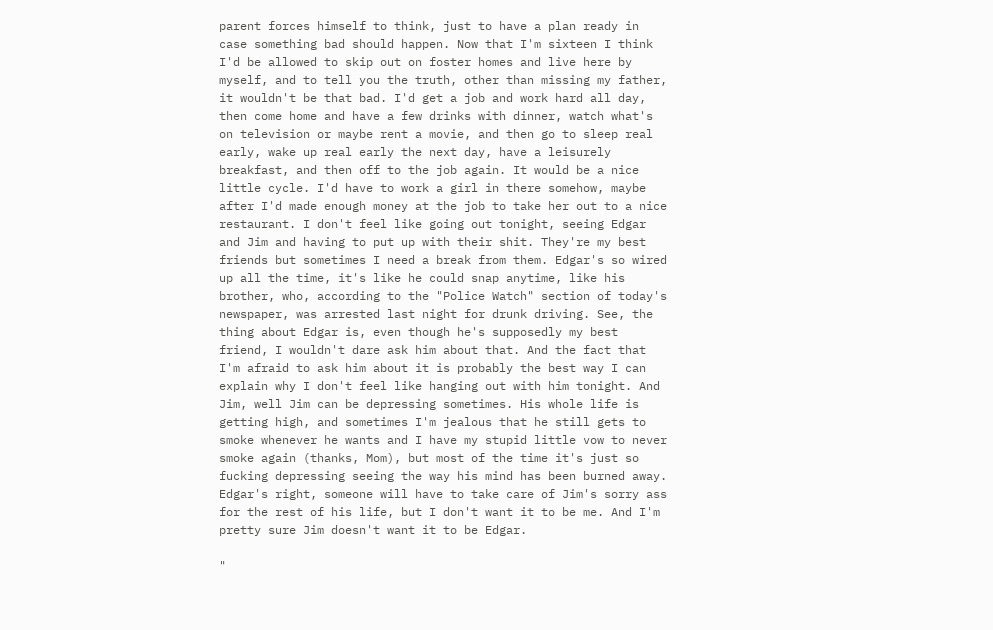parent forces himself to think, just to have a plan ready in case something bad should happen. Now that I'm sixteen I think I'd be allowed to skip out on foster homes and live here by myself, and to tell you the truth, other than missing my father, it wouldn't be that bad. I'd get a job and work hard all day, then come home and have a few drinks with dinner, watch what's on television or maybe rent a movie, and then go to sleep real early, wake up real early the next day, have a leisurely breakfast, and then off to the job again. It would be a nice little cycle. I'd have to work a girl in there somehow, maybe after I'd made enough money at the job to take her out to a nice restaurant. I don't feel like going out tonight, seeing Edgar and Jim and having to put up with their shit. They're my best friends but sometimes I need a break from them. Edgar's so wired up all the time, it's like he could snap anytime, like his brother, who, according to the "Police Watch" section of today's newspaper, was arrested last night for drunk driving. See, the thing about Edgar is, even though he's supposedly my best friend, I wouldn't dare ask him about that. And the fact that I'm afraid to ask him about it is probably the best way I can explain why I don't feel like hanging out with him tonight. And Jim, well Jim can be depressing sometimes. His whole life is getting high, and sometimes I'm jealous that he still gets to smoke whenever he wants and I have my stupid little vow to never smoke again (thanks, Mom), but most of the time it's just so fucking depressing seeing the way his mind has been burned away. Edgar's right, someone will have to take care of Jim's sorry ass for the rest of his life, but I don't want it to be me. And I'm pretty sure Jim doesn't want it to be Edgar.

"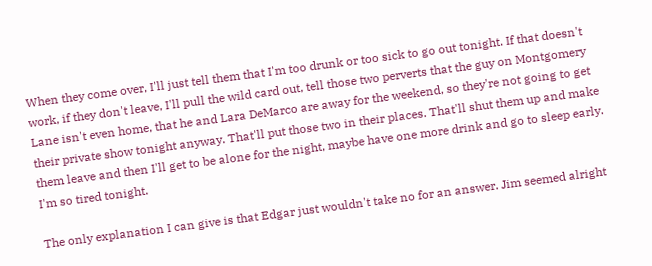When they come over, I'll just tell them that I'm too drunk or too sick to go out tonight. If that doesn't work, if they don't leave, I'll pull the wild card out, tell those two perverts that the guy on Montgomery Lane isn't even home, that he and Lara DeMarco are away for the weekend, so they're not going to get their private show tonight anyway. That'll put those two in their places. That'll shut them up and make them leave and then I'll get to be alone for the night, maybe have one more drink and go to sleep early. I'm so tired tonight.

The only explanation I can give is that Edgar just wouldn't take no for an answer. Jim seemed alright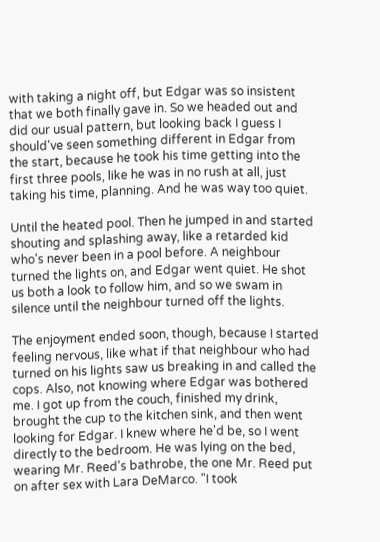with taking a night off, but Edgar was so insistent that we both finally gave in. So we headed out and did our usual pattern, but looking back I guess I should've seen something different in Edgar from the start, because he took his time getting into the first three pools, like he was in no rush at all, just taking his time, planning. And he was way too quiet.

Until the heated pool. Then he jumped in and started shouting and splashing away, like a retarded kid who's never been in a pool before. A neighbour turned the lights on, and Edgar went quiet. He shot us both a look to follow him, and so we swam in silence until the neighbour turned off the lights.

The enjoyment ended soon, though, because I started feeling nervous, like what if that neighbour who had turned on his lights saw us breaking in and called the cops. Also, not knowing where Edgar was bothered me. I got up from the couch, finished my drink, brought the cup to the kitchen sink, and then went looking for Edgar. I knew where he'd be, so I went directly to the bedroom. He was lying on the bed, wearing Mr. Reed's bathrobe, the one Mr. Reed put on after sex with Lara DeMarco. "I took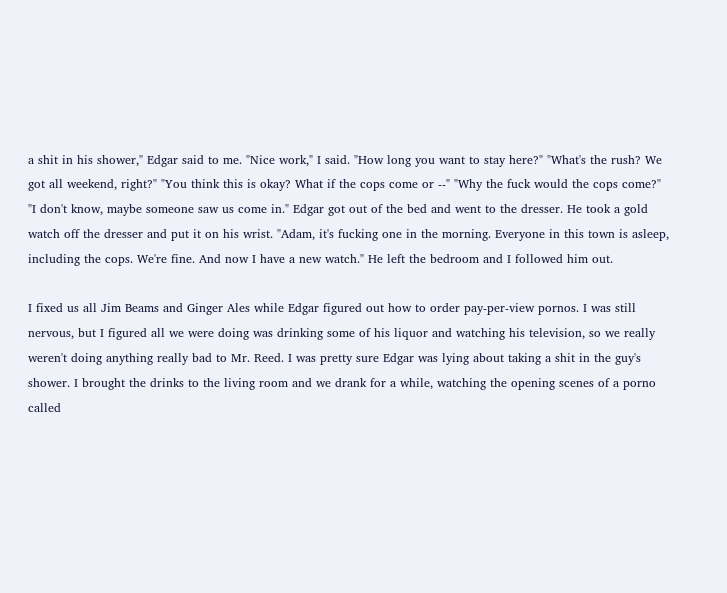a shit in his shower," Edgar said to me. "Nice work," I said. "How long you want to stay here?" "What's the rush? We got all weekend, right?" "You think this is okay? What if the cops come or --" "Why the fuck would the cops come?" "I don't know, maybe someone saw us come in." Edgar got out of the bed and went to the dresser. He took a gold watch off the dresser and put it on his wrist. "Adam, it's fucking one in the morning. Everyone in this town is asleep, including the cops. We're fine. And now I have a new watch." He left the bedroom and I followed him out.

I fixed us all Jim Beams and Ginger Ales while Edgar figured out how to order pay-per-view pornos. I was still nervous, but I figured all we were doing was drinking some of his liquor and watching his television, so we really weren't doing anything really bad to Mr. Reed. I was pretty sure Edgar was lying about taking a shit in the guy's shower. I brought the drinks to the living room and we drank for a while, watching the opening scenes of a porno called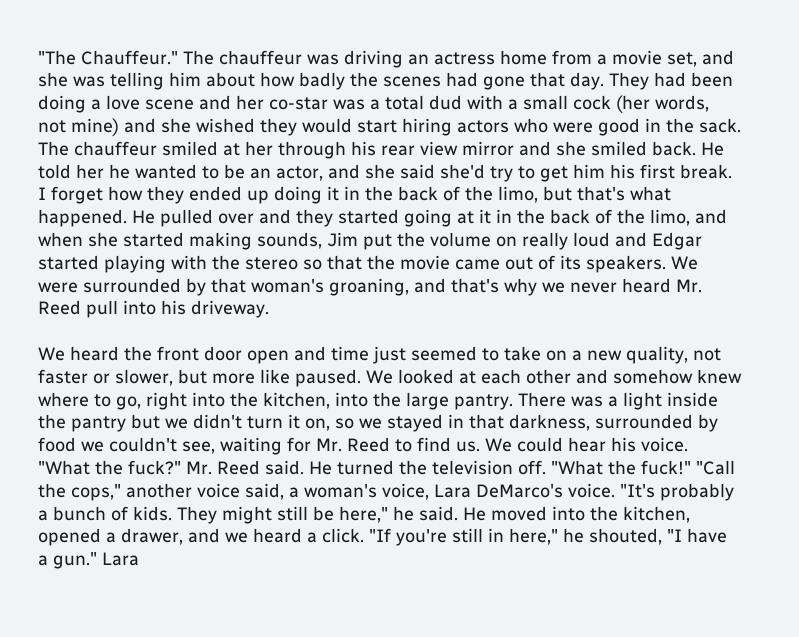"The Chauffeur." The chauffeur was driving an actress home from a movie set, and she was telling him about how badly the scenes had gone that day. They had been doing a love scene and her co-star was a total dud with a small cock (her words, not mine) and she wished they would start hiring actors who were good in the sack. The chauffeur smiled at her through his rear view mirror and she smiled back. He told her he wanted to be an actor, and she said she'd try to get him his first break. I forget how they ended up doing it in the back of the limo, but that's what happened. He pulled over and they started going at it in the back of the limo, and when she started making sounds, Jim put the volume on really loud and Edgar started playing with the stereo so that the movie came out of its speakers. We were surrounded by that woman's groaning, and that's why we never heard Mr. Reed pull into his driveway.

We heard the front door open and time just seemed to take on a new quality, not faster or slower, but more like paused. We looked at each other and somehow knew where to go, right into the kitchen, into the large pantry. There was a light inside the pantry but we didn't turn it on, so we stayed in that darkness, surrounded by food we couldn't see, waiting for Mr. Reed to find us. We could hear his voice. "What the fuck?" Mr. Reed said. He turned the television off. "What the fuck!" "Call the cops," another voice said, a woman's voice, Lara DeMarco's voice. "It's probably a bunch of kids. They might still be here," he said. He moved into the kitchen, opened a drawer, and we heard a click. "If you're still in here," he shouted, "I have a gun." Lara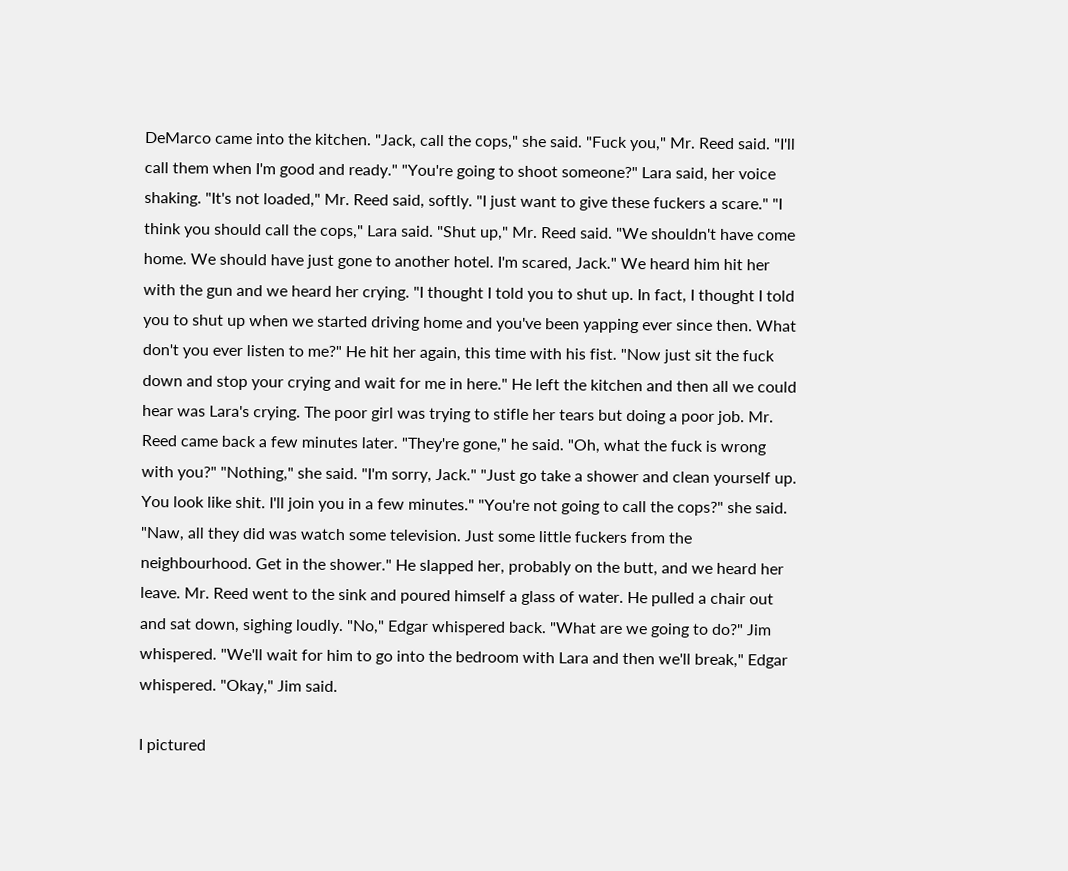DeMarco came into the kitchen. "Jack, call the cops," she said. "Fuck you," Mr. Reed said. "I'll call them when I'm good and ready." "You're going to shoot someone?" Lara said, her voice shaking. "It's not loaded," Mr. Reed said, softly. "I just want to give these fuckers a scare." "I think you should call the cops," Lara said. "Shut up," Mr. Reed said. "We shouldn't have come home. We should have just gone to another hotel. I'm scared, Jack." We heard him hit her with the gun and we heard her crying. "I thought I told you to shut up. In fact, I thought I told you to shut up when we started driving home and you've been yapping ever since then. What don't you ever listen to me?" He hit her again, this time with his fist. "Now just sit the fuck down and stop your crying and wait for me in here." He left the kitchen and then all we could hear was Lara's crying. The poor girl was trying to stifle her tears but doing a poor job. Mr. Reed came back a few minutes later. "They're gone," he said. "Oh, what the fuck is wrong with you?" "Nothing," she said. "I'm sorry, Jack." "Just go take a shower and clean yourself up. You look like shit. I'll join you in a few minutes." "You're not going to call the cops?" she said. "Naw, all they did was watch some television. Just some little fuckers from the neighbourhood. Get in the shower." He slapped her, probably on the butt, and we heard her leave. Mr. Reed went to the sink and poured himself a glass of water. He pulled a chair out and sat down, sighing loudly. "No," Edgar whispered back. "What are we going to do?" Jim whispered. "We'll wait for him to go into the bedroom with Lara and then we'll break," Edgar whispered. "Okay," Jim said.

I pictured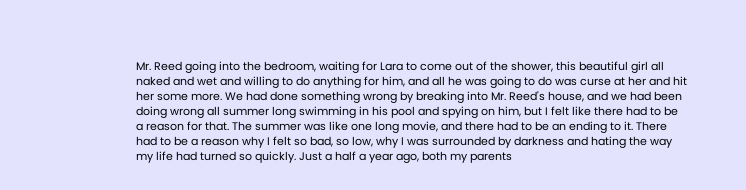Mr. Reed going into the bedroom, waiting for Lara to come out of the shower, this beautiful girl all naked and wet and willing to do anything for him, and all he was going to do was curse at her and hit her some more. We had done something wrong by breaking into Mr. Reed's house, and we had been doing wrong all summer long swimming in his pool and spying on him, but I felt like there had to be a reason for that. The summer was like one long movie, and there had to be an ending to it. There had to be a reason why I felt so bad, so low, why I was surrounded by darkness and hating the way my life had turned so quickly. Just a half a year ago, both my parents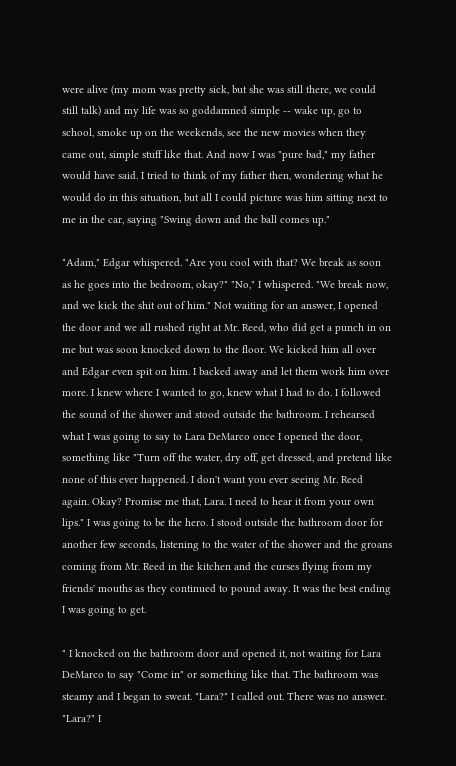were alive (my mom was pretty sick, but she was still there, we could still talk) and my life was so goddamned simple -- wake up, go to school, smoke up on the weekends, see the new movies when they came out, simple stuff like that. And now I was "pure bad," my father would have said. I tried to think of my father then, wondering what he would do in this situation, but all I could picture was him sitting next to me in the car, saying "Swing down and the ball comes up."

"Adam," Edgar whispered. "Are you cool with that? We break as soon as he goes into the bedroom, okay?" "No," I whispered. "We break now, and we kick the shit out of him." Not waiting for an answer, I opened the door and we all rushed right at Mr. Reed, who did get a punch in on me but was soon knocked down to the floor. We kicked him all over and Edgar even spit on him. I backed away and let them work him over more. I knew where I wanted to go, knew what I had to do. I followed the sound of the shower and stood outside the bathroom. I rehearsed what I was going to say to Lara DeMarco once I opened the door, something like "Turn off the water, dry off, get dressed, and pretend like none of this ever happened. I don't want you ever seeing Mr. Reed again. Okay? Promise me that, Lara. I need to hear it from your own lips." I was going to be the hero. I stood outside the bathroom door for another few seconds, listening to the water of the shower and the groans coming from Mr. Reed in the kitchen and the curses flying from my friends' mouths as they continued to pound away. It was the best ending I was going to get.

" I knocked on the bathroom door and opened it, not waiting for Lara DeMarco to say "Come in" or something like that. The bathroom was steamy and I began to sweat. "Lara?" I called out. There was no answer. "Lara?" I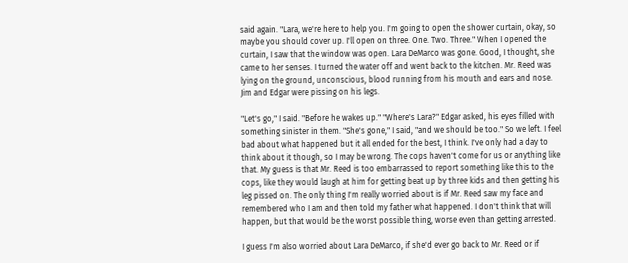said again. "Lara, we're here to help you. I'm going to open the shower curtain, okay, so maybe you should cover up. I'll open on three. One. Two. Three." When I opened the curtain, I saw that the window was open. Lara DeMarco was gone. Good, I thought, she came to her senses. I turned the water off and went back to the kitchen. Mr. Reed was lying on the ground, unconscious, blood running from his mouth and ears and nose. Jim and Edgar were pissing on his legs.

"Let's go," I said. "Before he wakes up." "Where's Lara?" Edgar asked, his eyes filled with something sinister in them. "She's gone," I said, "and we should be too." So we left. I feel bad about what happened but it all ended for the best, I think. I've only had a day to think about it though, so I may be wrong. The cops haven't come for us or anything like that. My guess is that Mr. Reed is too embarrassed to report something like this to the cops, like they would laugh at him for getting beat up by three kids and then getting his leg pissed on. The only thing I'm really worried about is if Mr. Reed saw my face and remembered who I am and then told my father what happened. I don't think that will happen, but that would be the worst possible thing, worse even than getting arrested.

I guess I'm also worried about Lara DeMarco, if she'd ever go back to Mr. Reed or if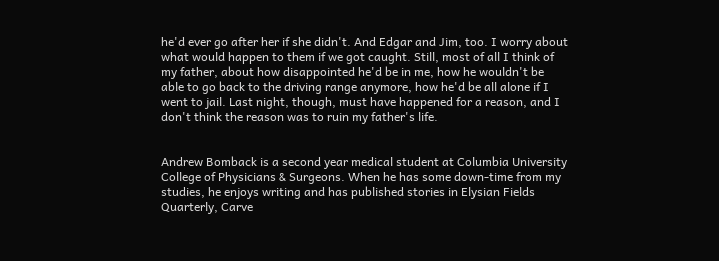he'd ever go after her if she didn't. And Edgar and Jim, too. I worry about what would happen to them if we got caught. Still, most of all I think of my father, about how disappointed he'd be in me, how he wouldn't be able to go back to the driving range anymore, how he'd be all alone if I went to jail. Last night, though, must have happened for a reason, and I don't think the reason was to ruin my father's life.


Andrew Bomback is a second year medical student at Columbia University College of Physicians & Surgeons. When he has some down-time from my studies, he enjoys writing and has published stories in Elysian Fields Quarterly, Carve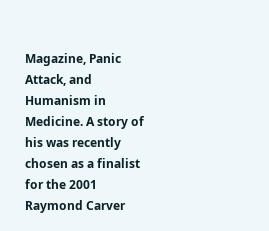Magazine, Panic Attack, and Humanism in Medicine. A story of his was recently chosen as a finalist for the 2001 Raymond Carver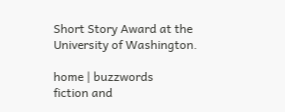Short Story Award at the University of Washington.

home | buzzwords
fiction and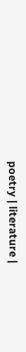poetry | literature |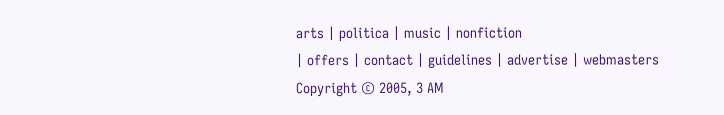arts | politica | music | nonfiction
| offers | contact | guidelines | advertise | webmasters
Copyright © 2005, 3 AM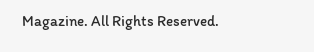Magazine. All Rights Reserved.